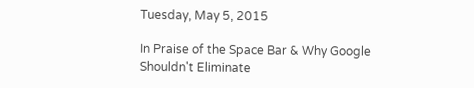Tuesday, May 5, 2015

In Praise of the Space Bar & Why Google Shouldn't Eliminate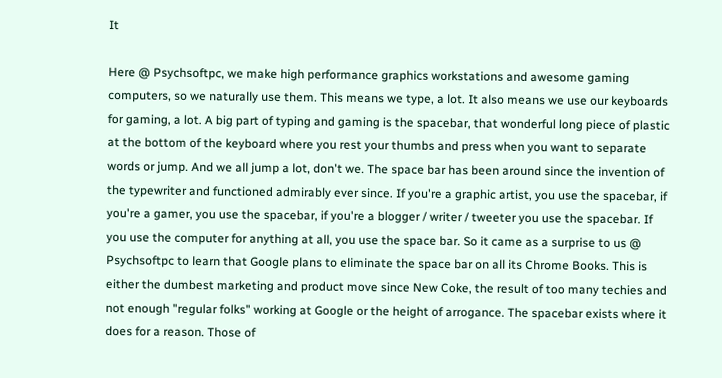It

Here @ Psychsoftpc, we make high performance graphics workstations and awesome gaming computers, so we naturally use them. This means we type, a lot. It also means we use our keyboards for gaming, a lot. A big part of typing and gaming is the spacebar, that wonderful long piece of plastic at the bottom of the keyboard where you rest your thumbs and press when you want to separate words or jump. And we all jump a lot, don't we. The space bar has been around since the invention of the typewriter and functioned admirably ever since. If you're a graphic artist, you use the spacebar, if you're a gamer, you use the spacebar, if you're a blogger / writer / tweeter you use the spacebar. If you use the computer for anything at all, you use the space bar. So it came as a surprise to us @ Psychsoftpc to learn that Google plans to eliminate the space bar on all its Chrome Books. This is either the dumbest marketing and product move since New Coke, the result of too many techies and not enough "regular folks" working at Google or the height of arrogance. The spacebar exists where it does for a reason. Those of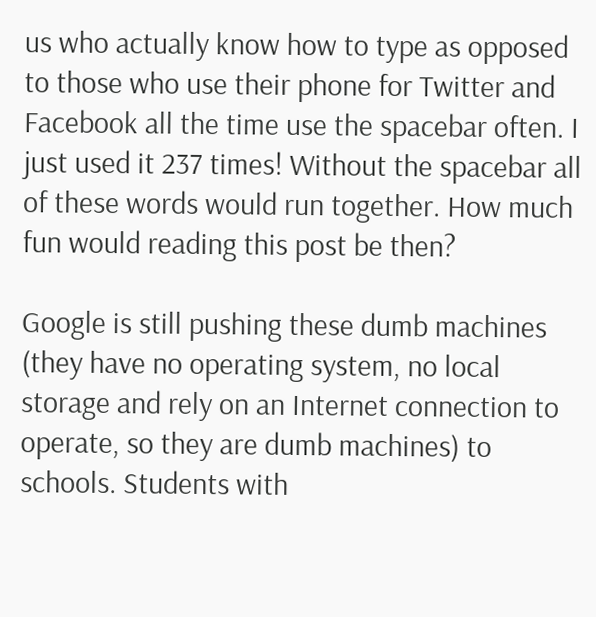us who actually know how to type as opposed to those who use their phone for Twitter and Facebook all the time use the spacebar often. I just used it 237 times! Without the spacebar all of these words would run together. How much fun would reading this post be then?

Google is still pushing these dumb machines (they have no operating system, no local storage and rely on an Internet connection to operate, so they are dumb machines) to schools. Students with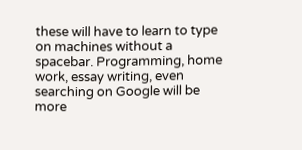these will have to learn to type on machines without a spacebar. Programming, home work, essay writing, even searching on Google will be more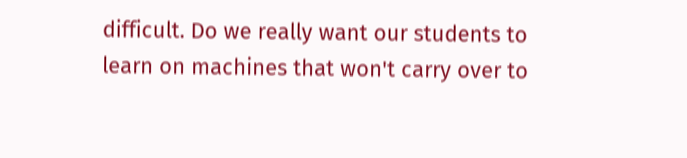difficult. Do we really want our students to learn on machines that won't carry over to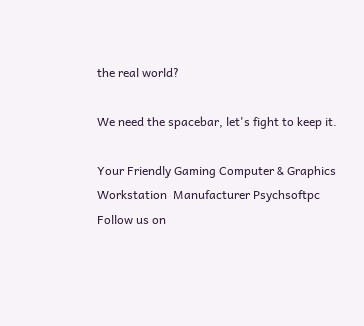the real world?

We need the spacebar, let's fight to keep it.

Your Friendly Gaming Computer & Graphics Workstation  Manufacturer Psychsoftpc
Follow us on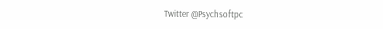Twitter @Psychsoftpc